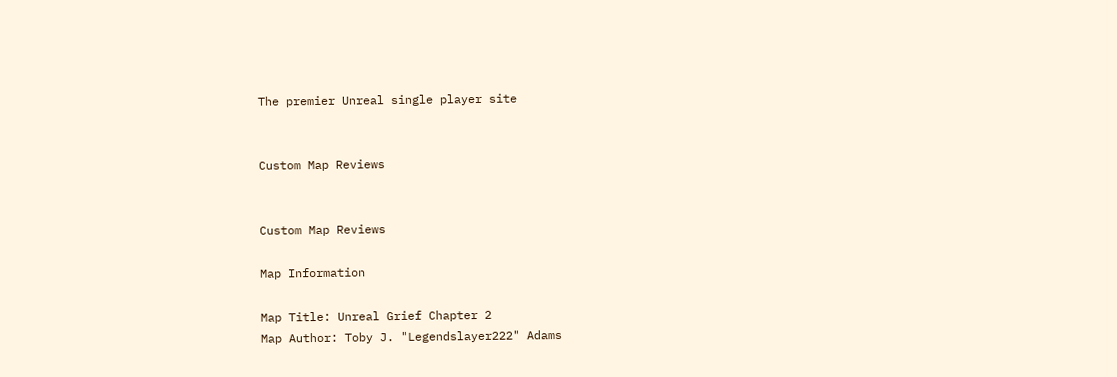The premier Unreal single player site


Custom Map Reviews


Custom Map Reviews

Map Information

Map Title: Unreal Grief Chapter 2
Map Author: Toby J. "Legendslayer222" Adams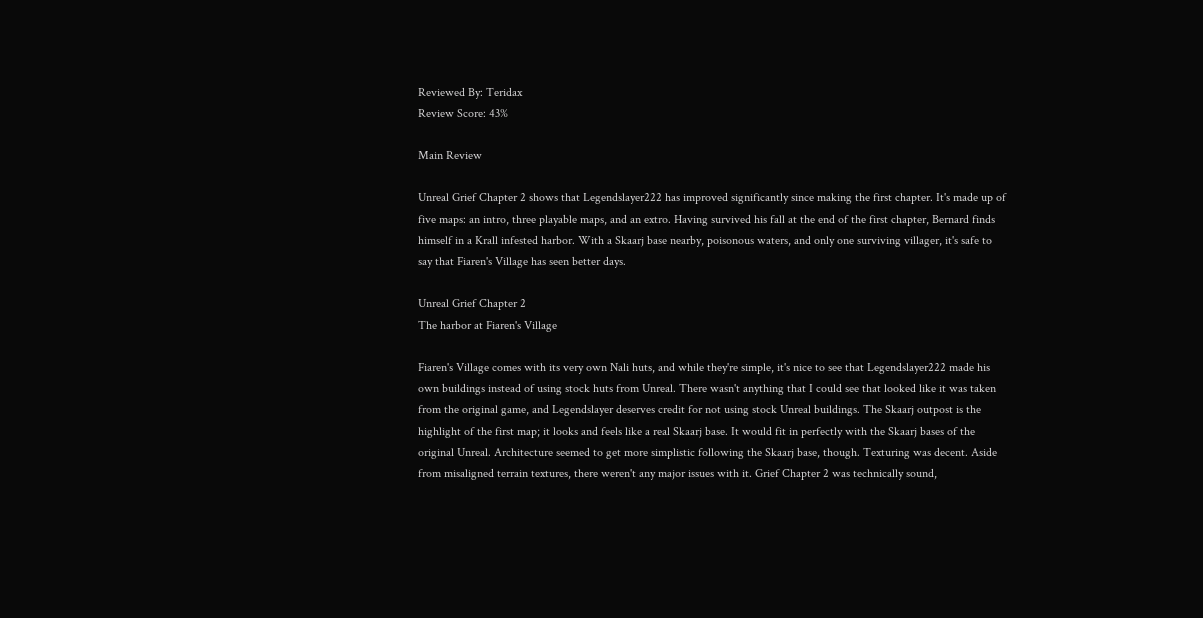Reviewed By: Teridax
Review Score: 43%

Main Review

Unreal Grief Chapter 2 shows that Legendslayer222 has improved significantly since making the first chapter. It's made up of five maps: an intro, three playable maps, and an extro. Having survived his fall at the end of the first chapter, Bernard finds himself in a Krall infested harbor. With a Skaarj base nearby, poisonous waters, and only one surviving villager, it's safe to say that Fiaren's Village has seen better days.

Unreal Grief Chapter 2
The harbor at Fiaren's Village

Fiaren's Village comes with its very own Nali huts, and while they're simple, it's nice to see that Legendslayer222 made his own buildings instead of using stock huts from Unreal. There wasn't anything that I could see that looked like it was taken from the original game, and Legendslayer deserves credit for not using stock Unreal buildings. The Skaarj outpost is the highlight of the first map; it looks and feels like a real Skaarj base. It would fit in perfectly with the Skaarj bases of the original Unreal. Architecture seemed to get more simplistic following the Skaarj base, though. Texturing was decent. Aside from misaligned terrain textures, there weren't any major issues with it. Grief Chapter 2 was technically sound,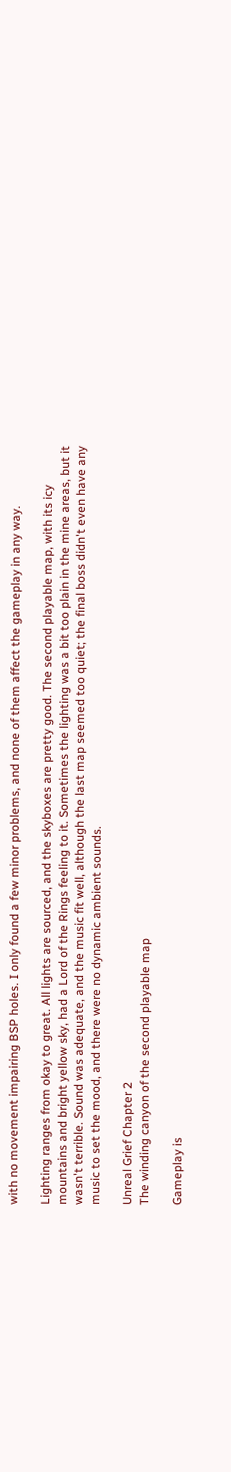with no movement impairing BSP holes. I only found a few minor problems, and none of them affect the gameplay in any way.

Lighting ranges from okay to great. All lights are sourced, and the skyboxes are pretty good. The second playable map, with its icy mountains and bright yellow sky, had a Lord of the Rings feeling to it. Sometimes the lighting was a bit too plain in the mine areas, but it wasn't terrible. Sound was adequate, and the music fit well, although the last map seemed too quiet; the final boss didn't even have any music to set the mood, and there were no dynamic ambient sounds.

Unreal Grief Chapter 2
The winding canyon of the second playable map

Gameplay is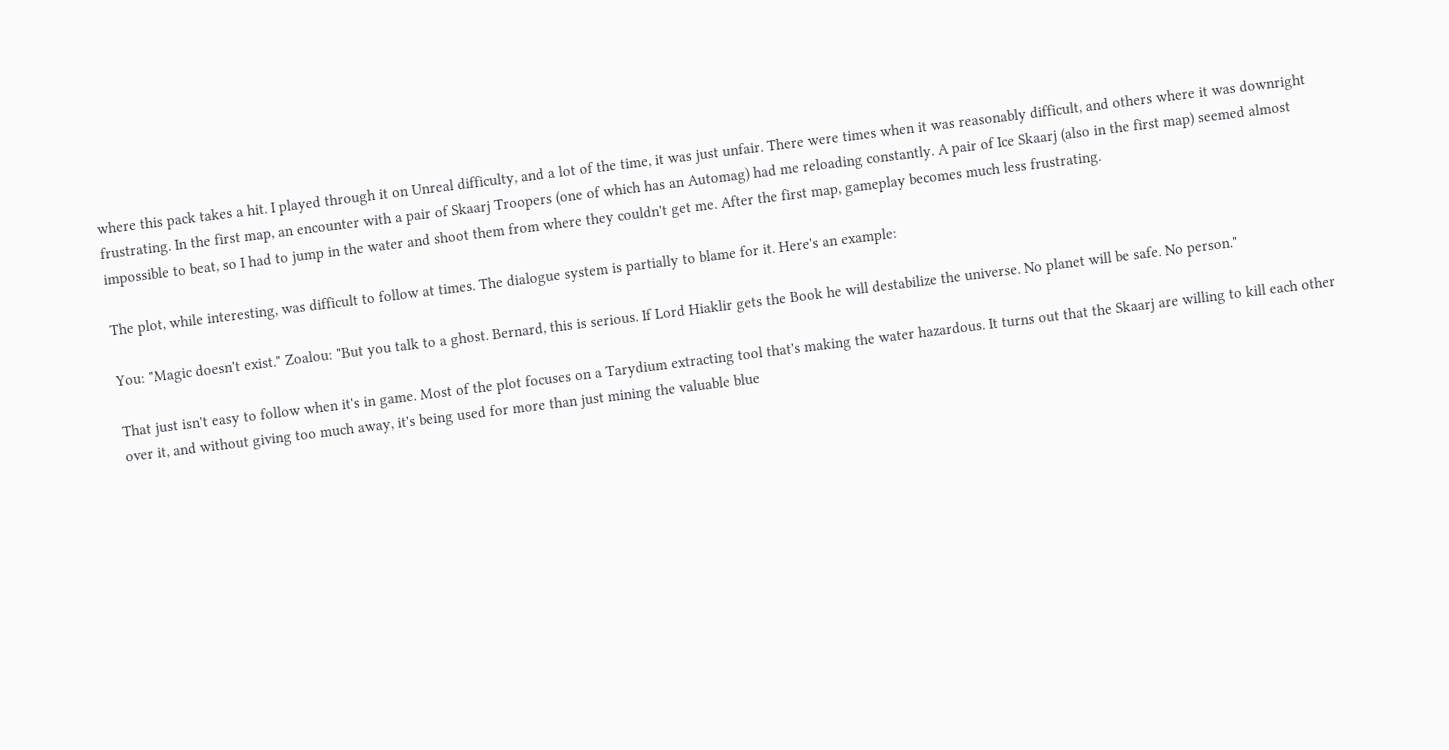where this pack takes a hit. I played through it on Unreal difficulty, and a lot of the time, it was just unfair. There were times when it was reasonably difficult, and others where it was downright frustrating. In the first map, an encounter with a pair of Skaarj Troopers (one of which has an Automag) had me reloading constantly. A pair of Ice Skaarj (also in the first map) seemed almost impossible to beat, so I had to jump in the water and shoot them from where they couldn't get me. After the first map, gameplay becomes much less frustrating.

The plot, while interesting, was difficult to follow at times. The dialogue system is partially to blame for it. Here's an example:

You: "Magic doesn't exist." Zoalou: "But you talk to a ghost. Bernard, this is serious. If Lord Hiaklir gets the Book he will destabilize the universe. No planet will be safe. No person."

That just isn't easy to follow when it's in game. Most of the plot focuses on a Tarydium extracting tool that's making the water hazardous. It turns out that the Skaarj are willing to kill each other over it, and without giving too much away, it's being used for more than just mining the valuable blue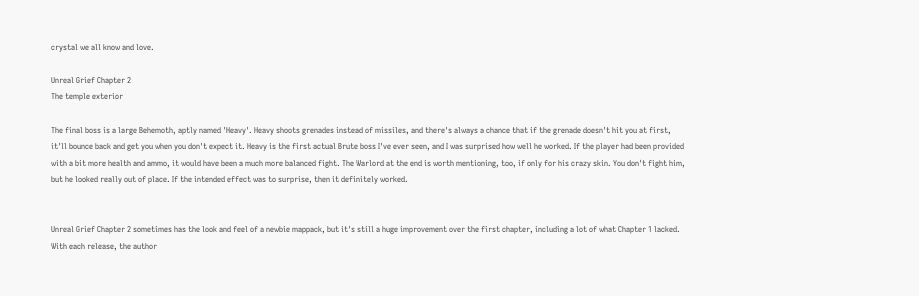crystal we all know and love.

Unreal Grief Chapter 2
The temple exterior

The final boss is a large Behemoth, aptly named 'Heavy'. Heavy shoots grenades instead of missiles, and there's always a chance that if the grenade doesn't hit you at first, it'll bounce back and get you when you don't expect it. Heavy is the first actual Brute boss I've ever seen, and I was surprised how well he worked. If the player had been provided with a bit more health and ammo, it would have been a much more balanced fight. The Warlord at the end is worth mentioning, too, if only for his crazy skin. You don't fight him, but he looked really out of place. If the intended effect was to surprise, then it definitely worked.


Unreal Grief Chapter 2 sometimes has the look and feel of a newbie mappack, but it's still a huge improvement over the first chapter, including a lot of what Chapter 1 lacked. With each release, the author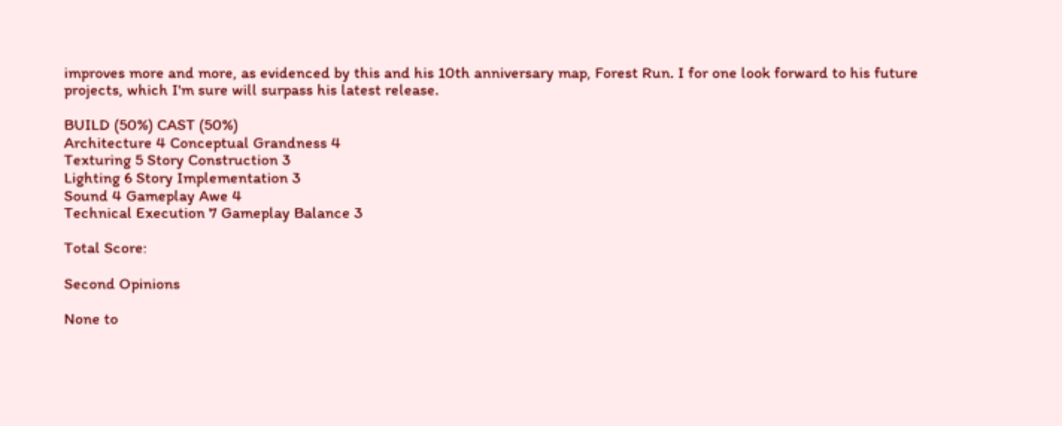improves more and more, as evidenced by this and his 10th anniversary map, Forest Run. I for one look forward to his future projects, which I'm sure will surpass his latest release.

BUILD (50%) CAST (50%)
Architecture 4 Conceptual Grandness 4
Texturing 5 Story Construction 3
Lighting 6 Story Implementation 3
Sound 4 Gameplay Awe 4
Technical Execution 7 Gameplay Balance 3

Total Score:

Second Opinions

None to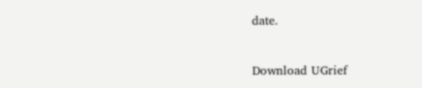date.


Download UGrief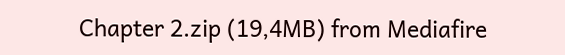Chapter 2.zip (19,4MB) from Mediafire